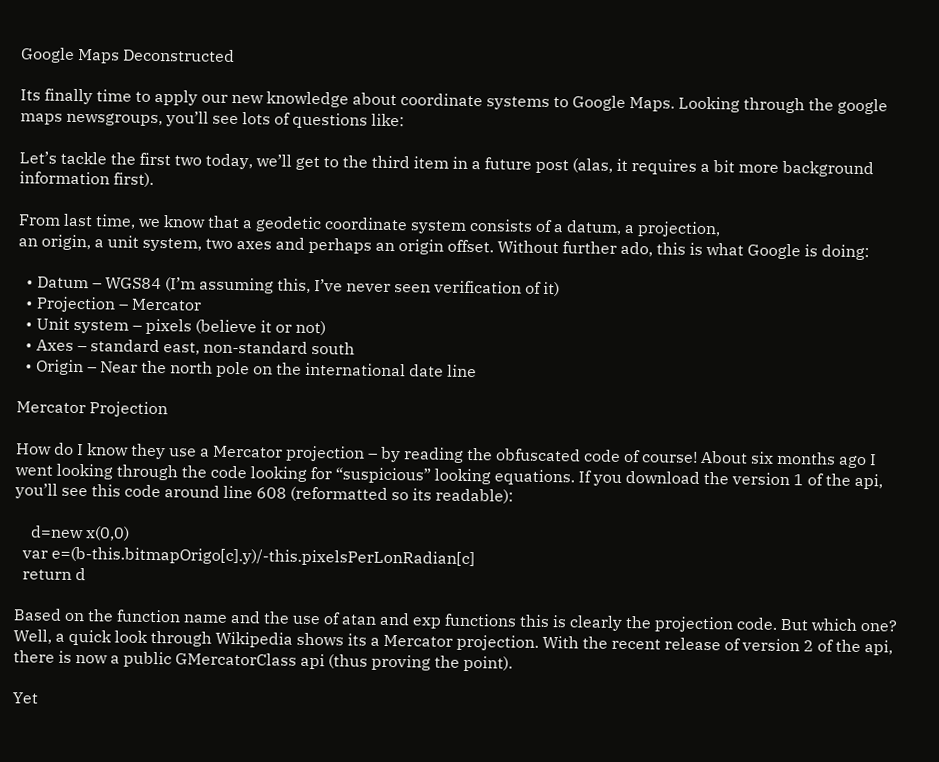Google Maps Deconstructed

Its finally time to apply our new knowledge about coordinate systems to Google Maps. Looking through the google maps newsgroups, you’ll see lots of questions like:

Let’s tackle the first two today, we’ll get to the third item in a future post (alas, it requires a bit more background information first).

From last time, we know that a geodetic coordinate system consists of a datum, a projection,
an origin, a unit system, two axes and perhaps an origin offset. Without further ado, this is what Google is doing:

  • Datum – WGS84 (I’m assuming this, I’ve never seen verification of it)
  • Projection – Mercator
  • Unit system – pixels (believe it or not)
  • Axes – standard east, non-standard south
  • Origin – Near the north pole on the international date line

Mercator Projection

How do I know they use a Mercator projection – by reading the obfuscated code of course! About six months ago I went looking through the code looking for “suspicious” looking equations. If you download the version 1 of the api, you’ll see this code around line 608 (reformatted so its readable):

    d=new x(0,0)
  var e=(b-this.bitmapOrigo[c].y)/-this.pixelsPerLonRadian[c]
  return d

Based on the function name and the use of atan and exp functions this is clearly the projection code. But which one? Well, a quick look through Wikipedia shows its a Mercator projection. With the recent release of version 2 of the api, there is now a public GMercatorClass api (thus proving the point).

Yet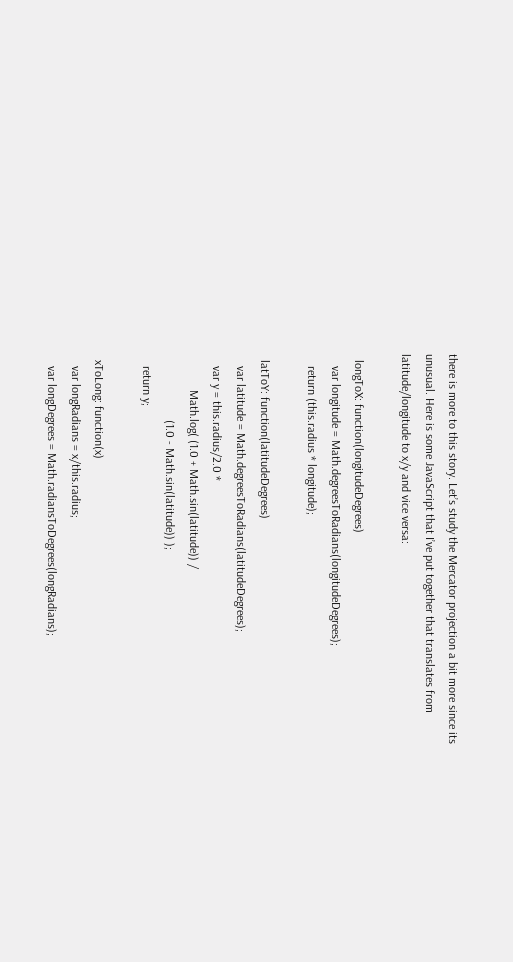there is more to this story. Let’s study the Mercator projection a bit more since its unusual. Here is some JavaScript that I’ve put together that translates from latitude/longitude to x/y and vice versa:

  longToX: function(longitudeDegrees)
    var longitude = Math.degreesToRadians(longitudeDegrees);
    return (this.radius * longitude);

  latToY: function(latitudeDegrees)
    var latitude = Math.degreesToRadians(latitudeDegrees);
    var y = this.radius/2.0 *
            Math.log( (1.0 + Math.sin(latitude)) /
                      (1.0 - Math.sin(latitude)) );
    return y;

  xToLong: function(x)
    var longRadians = x/this.radius;
    var longDegrees = Math.radiansToDegrees(longRadians);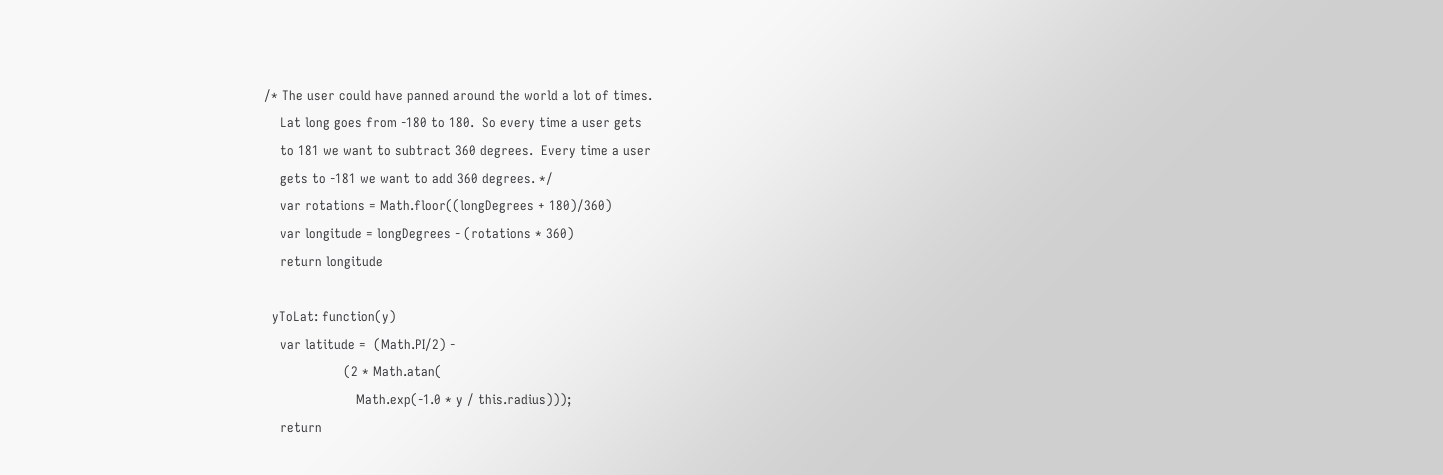/* The user could have panned around the world a lot of times.
    Lat long goes from -180 to 180.  So every time a user gets
    to 181 we want to subtract 360 degrees.  Every time a user
    gets to -181 we want to add 360 degrees. */
    var rotations = Math.floor((longDegrees + 180)/360)
    var longitude = longDegrees - (rotations * 360)
    return longitude

  yToLat: function(y)
    var latitude =  (Math.PI/2) -
                    (2 * Math.atan(
                       Math.exp(-1.0 * y / this.radius)));
    return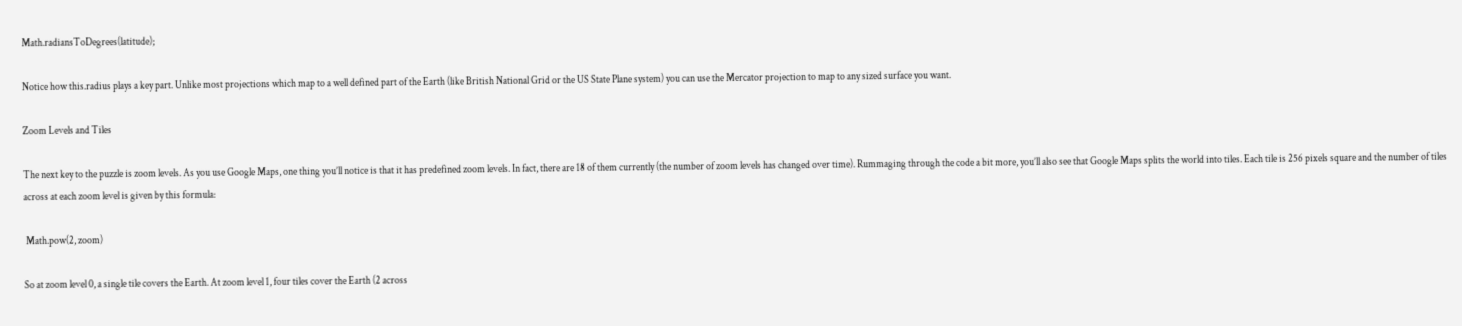Math.radiansToDegrees(latitude);

Notice how this.radius plays a key part. Unlike most projections which map to a well defined part of the Earth (like British National Grid or the US State Plane system) you can use the Mercator projection to map to any sized surface you want.

Zoom Levels and Tiles

The next key to the puzzle is zoom levels. As you use Google Maps, one thing you’ll notice is that it has predefined zoom levels. In fact, there are 18 of them currently (the number of zoom levels has changed over time). Rummaging through the code a bit more, you’ll also see that Google Maps splits the world into tiles. Each tile is 256 pixels square and the number of tiles across at each zoom level is given by this formula:

 Math.pow(2, zoom)

So at zoom level 0, a single tile covers the Earth. At zoom level 1, four tiles cover the Earth (2 across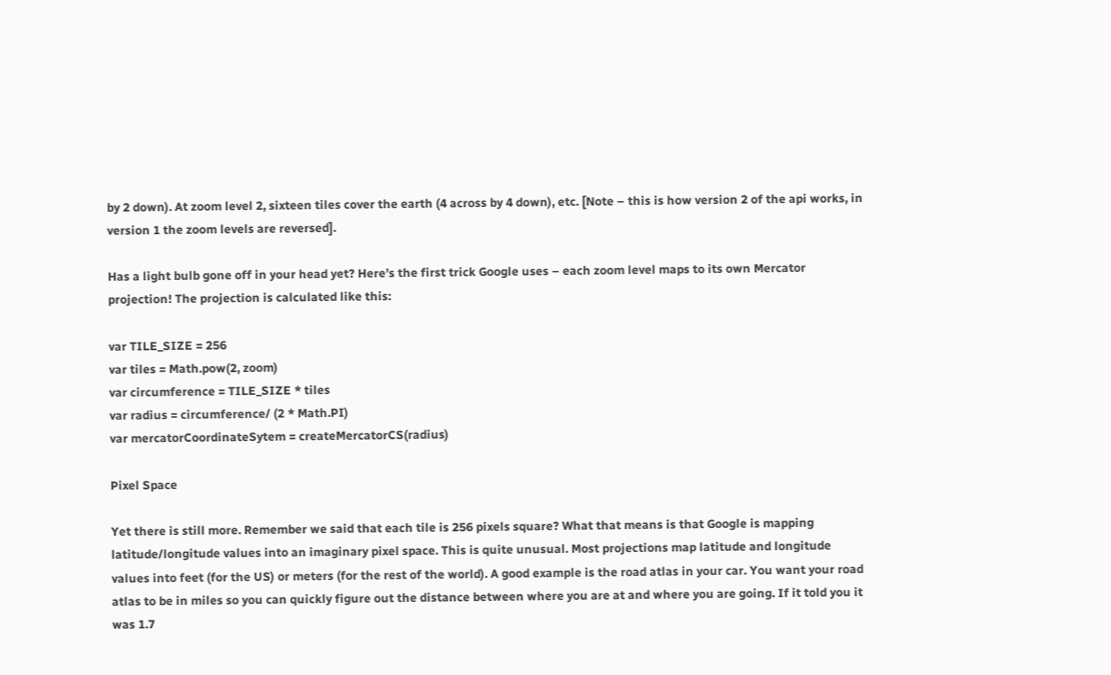by 2 down). At zoom level 2, sixteen tiles cover the earth (4 across by 4 down), etc. [Note – this is how version 2 of the api works, in version 1 the zoom levels are reversed].

Has a light bulb gone off in your head yet? Here’s the first trick Google uses – each zoom level maps to its own Mercator projection! The projection is calculated like this:

var TILE_SIZE = 256
var tiles = Math.pow(2, zoom)
var circumference = TILE_SIZE * tiles
var radius = circumference/ (2 * Math.PI)
var mercatorCoordinateSytem = createMercatorCS(radius)

Pixel Space

Yet there is still more. Remember we said that each tile is 256 pixels square? What that means is that Google is mapping latitude/longitude values into an imaginary pixel space. This is quite unusual. Most projections map latitude and longitude values into feet (for the US) or meters (for the rest of the world). A good example is the road atlas in your car. You want your road atlas to be in miles so you can quickly figure out the distance between where you are at and where you are going. If it told you it was 1.7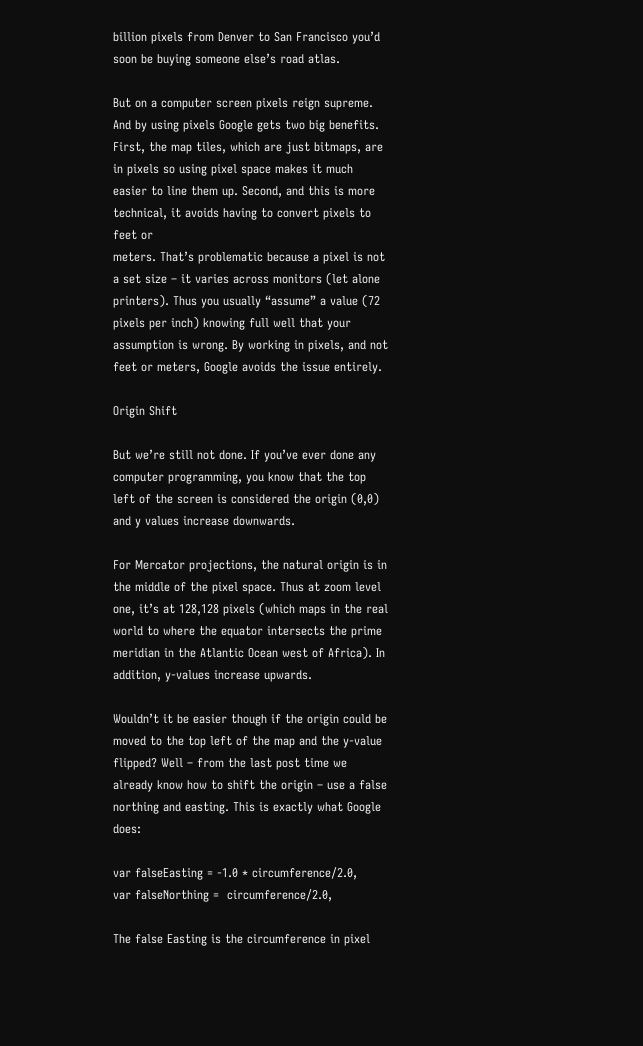billion pixels from Denver to San Francisco you’d soon be buying someone else’s road atlas.

But on a computer screen pixels reign supreme. And by using pixels Google gets two big benefits. First, the map tiles, which are just bitmaps, are in pixels so using pixel space makes it much easier to line them up. Second, and this is more technical, it avoids having to convert pixels to feet or
meters. That’s problematic because a pixel is not a set size – it varies across monitors (let alone printers). Thus you usually “assume” a value (72 pixels per inch) knowing full well that your assumption is wrong. By working in pixels, and not feet or meters, Google avoids the issue entirely.

Origin Shift

But we’re still not done. If you’ve ever done any computer programming, you know that the top left of the screen is considered the origin (0,0) and y values increase downwards.

For Mercator projections, the natural origin is in the middle of the pixel space. Thus at zoom level one, it’s at 128,128 pixels (which maps in the real world to where the equator intersects the prime meridian in the Atlantic Ocean west of Africa). In addition, y-values increase upwards.

Wouldn’t it be easier though if the origin could be moved to the top left of the map and the y-value flipped? Well – from the last post time we already know how to shift the origin – use a false northing and easting. This is exactly what Google does:

var falseEasting = -1.0 * circumference/2.0,
var falseNorthing =  circumference/2.0,

The false Easting is the circumference in pixel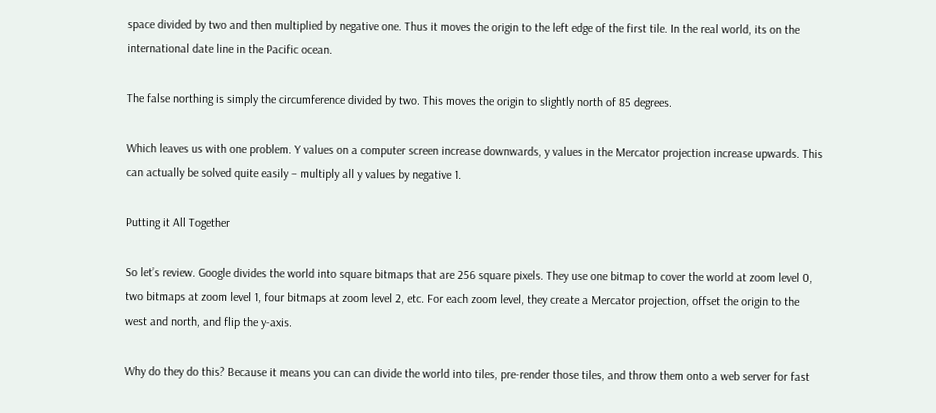space divided by two and then multiplied by negative one. Thus it moves the origin to the left edge of the first tile. In the real world, its on the international date line in the Pacific ocean.

The false northing is simply the circumference divided by two. This moves the origin to slightly north of 85 degrees.

Which leaves us with one problem. Y values on a computer screen increase downwards, y values in the Mercator projection increase upwards. This can actually be solved quite easily – multiply all y values by negative 1.

Putting it All Together

So let’s review. Google divides the world into square bitmaps that are 256 square pixels. They use one bitmap to cover the world at zoom level 0, two bitmaps at zoom level 1, four bitmaps at zoom level 2, etc. For each zoom level, they create a Mercator projection, offset the origin to the west and north, and flip the y-axis.

Why do they do this? Because it means you can can divide the world into tiles, pre-render those tiles, and throw them onto a web server for fast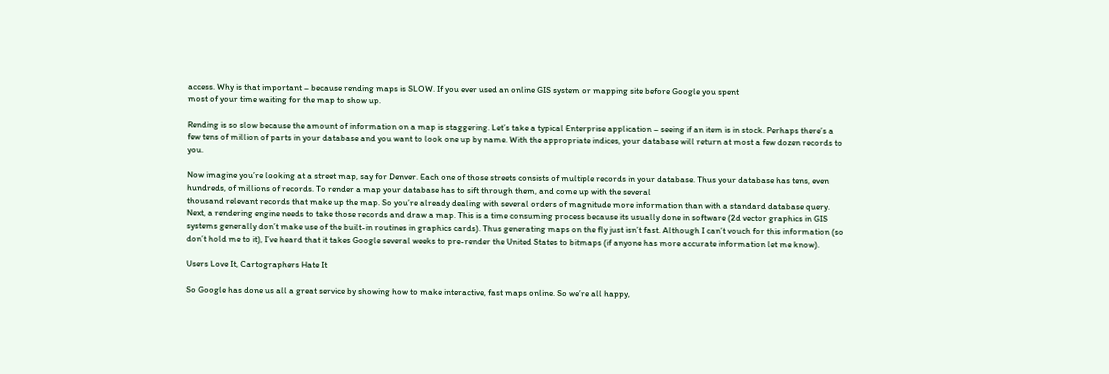access. Why is that important – because rending maps is SLOW. If you ever used an online GIS system or mapping site before Google you spent
most of your time waiting for the map to show up.

Rending is so slow because the amount of information on a map is staggering. Let’s take a typical Enterprise application – seeing if an item is in stock. Perhaps there’s a few tens of million of parts in your database and you want to look one up by name. With the appropriate indices, your database will return at most a few dozen records to you.

Now imagine you’re looking at a street map, say for Denver. Each one of those streets consists of multiple records in your database. Thus your database has tens, even hundreds, of millions of records. To render a map your database has to sift through them, and come up with the several
thousand relevant records that make up the map. So you’re already dealing with several orders of magnitude more information than with a standard database query. Next, a rendering engine needs to take those records and draw a map. This is a time consuming process because its usually done in software (2d vector graphics in GIS systems generally don’t make use of the built-in routines in graphics cards). Thus generating maps on the fly just isn’t fast. Although I can’t vouch for this information (so don’t hold me to it), I’ve heard that it takes Google several weeks to pre-render the United States to bitmaps (if anyone has more accurate information let me know).

Users Love It, Cartographers Hate It

So Google has done us all a great service by showing how to make interactive, fast maps online. So we’re all happy,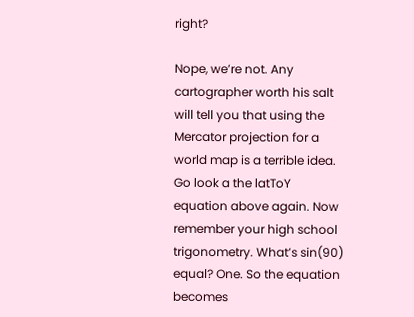right?

Nope, we’re not. Any cartographer worth his salt will tell you that using the Mercator projection for a world map is a terrible idea. Go look a the latToY equation above again. Now remember your high school trigonometry. What’s sin(90) equal? One. So the equation becomes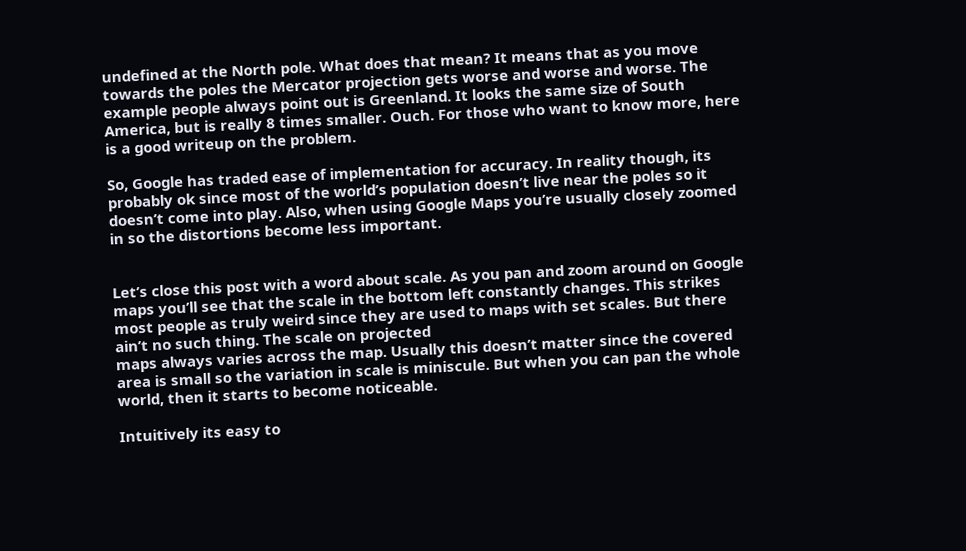undefined at the North pole. What does that mean? It means that as you move towards the poles the Mercator projection gets worse and worse and worse. The example people always point out is Greenland. It looks the same size of South America, but is really 8 times smaller. Ouch. For those who want to know more, here is a good writeup on the problem.

So, Google has traded ease of implementation for accuracy. In reality though, its probably ok since most of the world’s population doesn’t live near the poles so it doesn’t come into play. Also, when using Google Maps you’re usually closely zoomed in so the distortions become less important.


Let’s close this post with a word about scale. As you pan and zoom around on Google maps you’ll see that the scale in the bottom left constantly changes. This strikes most people as truly weird since they are used to maps with set scales. But there ain’t no such thing. The scale on projected
maps always varies across the map. Usually this doesn’t matter since the covered area is small so the variation in scale is miniscule. But when you can pan the whole world, then it starts to become noticeable.

Intuitively its easy to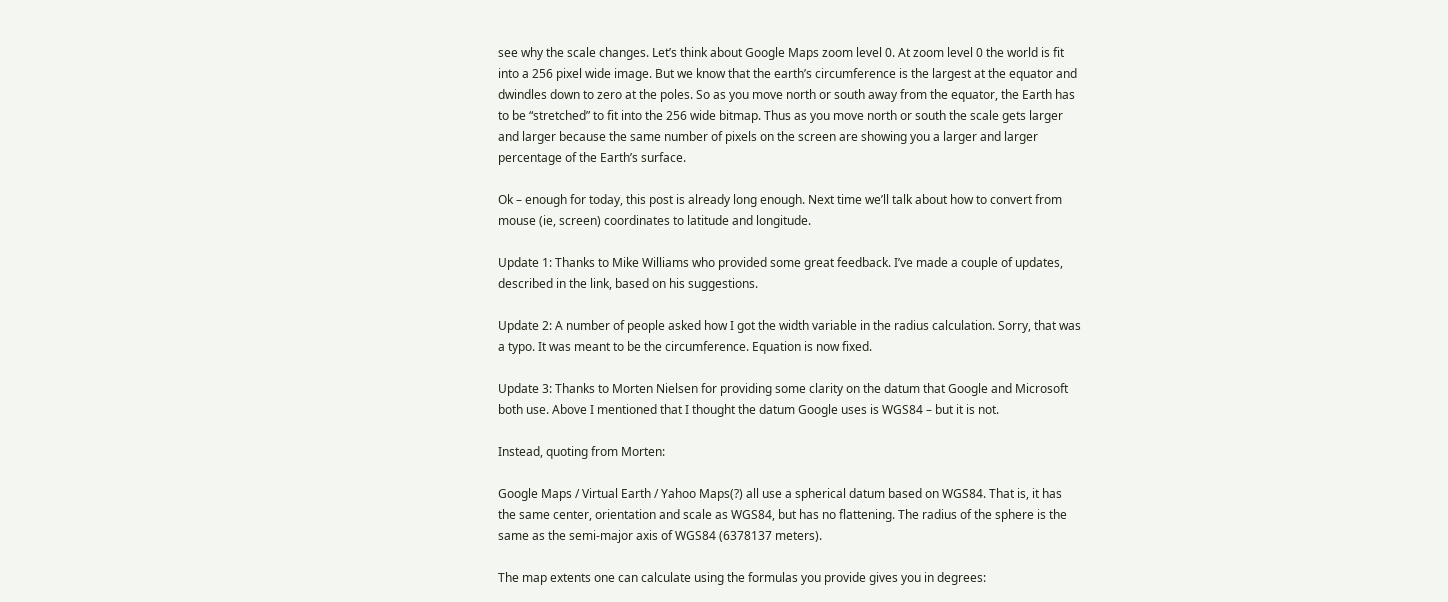see why the scale changes. Let’s think about Google Maps zoom level 0. At zoom level 0 the world is fit into a 256 pixel wide image. But we know that the earth’s circumference is the largest at the equator and dwindles down to zero at the poles. So as you move north or south away from the equator, the Earth has to be “stretched” to fit into the 256 wide bitmap. Thus as you move north or south the scale gets larger and larger because the same number of pixels on the screen are showing you a larger and larger percentage of the Earth’s surface.

Ok – enough for today, this post is already long enough. Next time we’ll talk about how to convert from mouse (ie, screen) coordinates to latitude and longitude.

Update 1: Thanks to Mike Williams who provided some great feedback. I’ve made a couple of updates, described in the link, based on his suggestions.

Update 2: A number of people asked how I got the width variable in the radius calculation. Sorry, that was a typo. It was meant to be the circumference. Equation is now fixed.

Update 3: Thanks to Morten Nielsen for providing some clarity on the datum that Google and Microsoft both use. Above I mentioned that I thought the datum Google uses is WGS84 – but it is not.

Instead, quoting from Morten:

Google Maps / Virtual Earth / Yahoo Maps(?) all use a spherical datum based on WGS84. That is, it has the same center, orientation and scale as WGS84, but has no flattening. The radius of the sphere is the same as the semi-major axis of WGS84 (6378137 meters).

The map extents one can calculate using the formulas you provide gives you in degrees: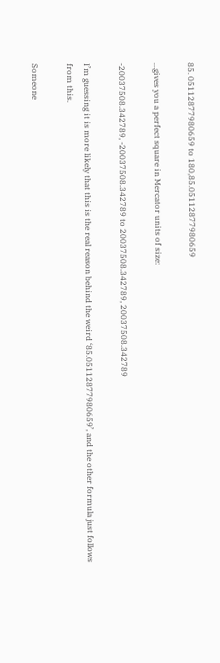85. 05112877980659 to 180,85.05112877980659

…gives you a perfect square in Mercator units of size:

-20037508.342789, -20037508.342789 to 20037508.342789, 20037508.342789

I’m guessing it is more likely that this is the real reason behind the weird ‘85.05112877980659’, and the other formula just follows from this.

Someone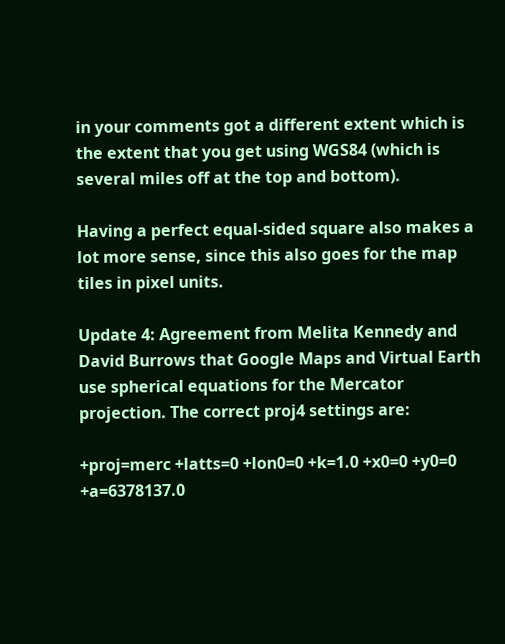in your comments got a different extent which is the extent that you get using WGS84 (which is several miles off at the top and bottom).

Having a perfect equal-sided square also makes a lot more sense, since this also goes for the map tiles in pixel units.

Update 4: Agreement from Melita Kennedy and David Burrows that Google Maps and Virtual Earth use spherical equations for the Mercator projection. The correct proj4 settings are:

+proj=merc +latts=0 +lon0=0 +k=1.0 +x0=0 +y0=0
+a=6378137.0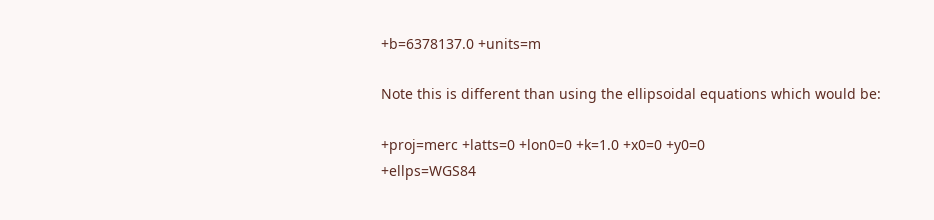+b=6378137.0 +units=m

Note this is different than using the ellipsoidal equations which would be:

+proj=merc +latts=0 +lon0=0 +k=1.0 +x0=0 +y0=0
+ellps=WGS84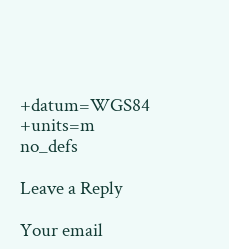+datum=WGS84 +units=m no_defs

Leave a Reply

Your email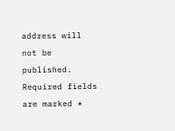address will not be published. Required fields are marked *